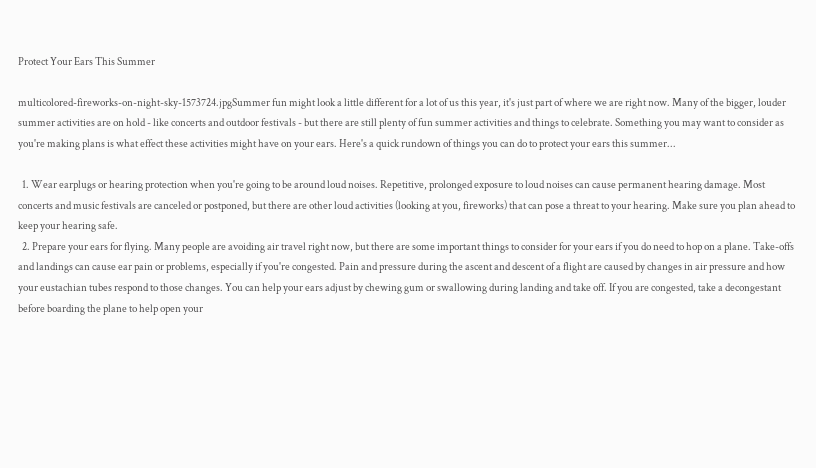Protect Your Ears This Summer

multicolored-fireworks-on-night-sky-1573724.jpgSummer fun might look a little different for a lot of us this year, it's just part of where we are right now. Many of the bigger, louder summer activities are on hold - like concerts and outdoor festivals - but there are still plenty of fun summer activities and things to celebrate. Something you may want to consider as you're making plans is what effect these activities might have on your ears. Here's a quick rundown of things you can do to protect your ears this summer...

  1. Wear earplugs or hearing protection when you're going to be around loud noises. Repetitive, prolonged exposure to loud noises can cause permanent hearing damage. Most concerts and music festivals are canceled or postponed, but there are other loud activities (looking at you, fireworks) that can pose a threat to your hearing. Make sure you plan ahead to keep your hearing safe.
  2. Prepare your ears for flying. Many people are avoiding air travel right now, but there are some important things to consider for your ears if you do need to hop on a plane. Take-offs and landings can cause ear pain or problems, especially if you're congested. Pain and pressure during the ascent and descent of a flight are caused by changes in air pressure and how your eustachian tubes respond to those changes. You can help your ears adjust by chewing gum or swallowing during landing and take off. If you are congested, take a decongestant before boarding the plane to help open your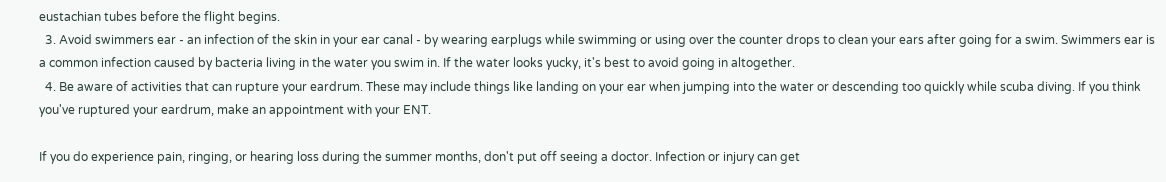eustachian tubes before the flight begins.
  3. Avoid swimmers ear - an infection of the skin in your ear canal - by wearing earplugs while swimming or using over the counter drops to clean your ears after going for a swim. Swimmers ear is a common infection caused by bacteria living in the water you swim in. If the water looks yucky, it's best to avoid going in altogether.
  4. Be aware of activities that can rupture your eardrum. These may include things like landing on your ear when jumping into the water or descending too quickly while scuba diving. If you think you've ruptured your eardrum, make an appointment with your ENT.

If you do experience pain, ringing, or hearing loss during the summer months, don't put off seeing a doctor. Infection or injury can get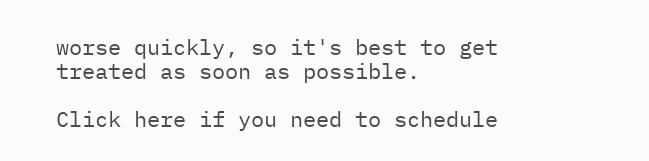worse quickly, so it's best to get treated as soon as possible.

Click here if you need to schedule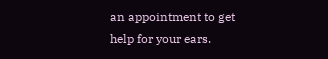an appointment to get help for your ears.